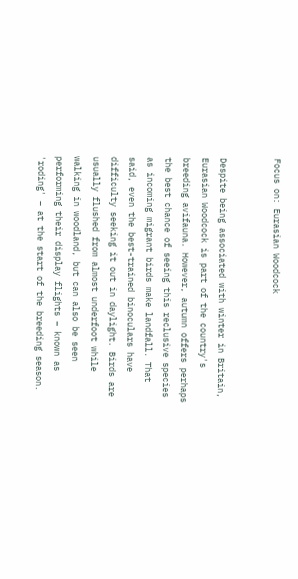Focus on: Eurasian Woodcock


Despite being associated with winter in Britain, Eurasian Woodcock is part of the country's breeding avifauna. However, autumn offers perhaps the best chance of seeing this reclusive species as incoming migrant birds make landfall. That said, even the best-trained binoculars have difficulty seeking it out in daylight. Birds are usually flushed from almost underfoot while walking in woodland, but can also be seen performing their display flights – known as 'roding' – at the start of the breeding season.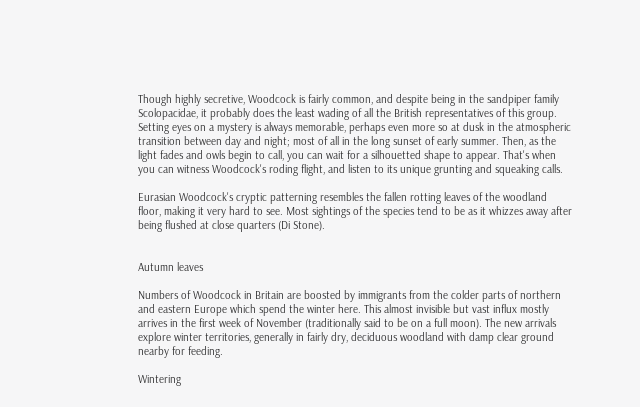Though highly secretive, Woodcock is fairly common, and despite being in the sandpiper family Scolopacidae, it probably does the least wading of all the British representatives of this group. Setting eyes on a mystery is always memorable, perhaps even more so at dusk in the atmospheric transition between day and night; most of all in the long sunset of early summer. Then, as the light fades and owls begin to call, you can wait for a silhouetted shape to appear. That's when you can witness Woodcock's roding flight, and listen to its unique grunting and squeaking calls.

Eurasian Woodcock's cryptic patterning resembles the fallen rotting leaves of the woodland floor, making it very hard to see. Most sightings of the species tend to be as it whizzes away after being flushed at close quarters (Di Stone).


Autumn leaves

Numbers of Woodcock in Britain are boosted by immigrants from the colder parts of northern and eastern Europe which spend the winter here. This almost invisible but vast influx mostly arrives in the first week of November (traditionally said to be on a full moon). The new arrivals explore winter territories, generally in fairly dry, deciduous woodland with damp clear ground nearby for feeding.

Wintering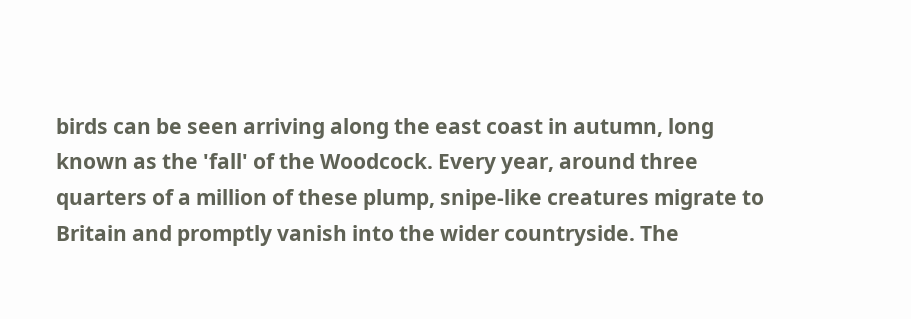birds can be seen arriving along the east coast in autumn, long known as the 'fall' of the Woodcock. Every year, around three quarters of a million of these plump, snipe-like creatures migrate to Britain and promptly vanish into the wider countryside. The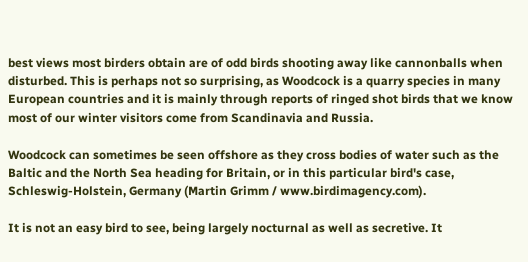best views most birders obtain are of odd birds shooting away like cannonballs when disturbed. This is perhaps not so surprising, as Woodcock is a quarry species in many European countries and it is mainly through reports of ringed shot birds that we know most of our winter visitors come from Scandinavia and Russia.

Woodcock can sometimes be seen offshore as they cross bodies of water such as the Baltic and the North Sea heading for Britain, or in this particular bird's case, Schleswig-Holstein, Germany (Martin Grimm / www.birdimagency.com).

It is not an easy bird to see, being largely nocturnal as well as secretive. It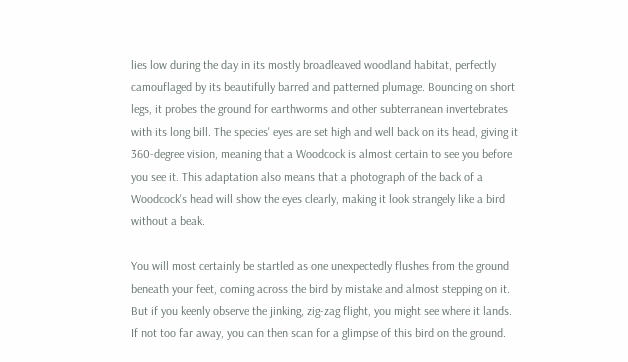lies low during the day in its mostly broadleaved woodland habitat, perfectly camouflaged by its beautifully barred and patterned plumage. Bouncing on short legs, it probes the ground for earthworms and other subterranean invertebrates with its long bill. The species' eyes are set high and well back on its head, giving it 360-degree vision, meaning that a Woodcock is almost certain to see you before you see it. This adaptation also means that a photograph of the back of a Woodcock's head will show the eyes clearly, making it look strangely like a bird without a beak.

You will most certainly be startled as one unexpectedly flushes from the ground beneath your feet, coming across the bird by mistake and almost stepping on it. But if you keenly observe the jinking, zig-zag flight, you might see where it lands. If not too far away, you can then scan for a glimpse of this bird on the ground.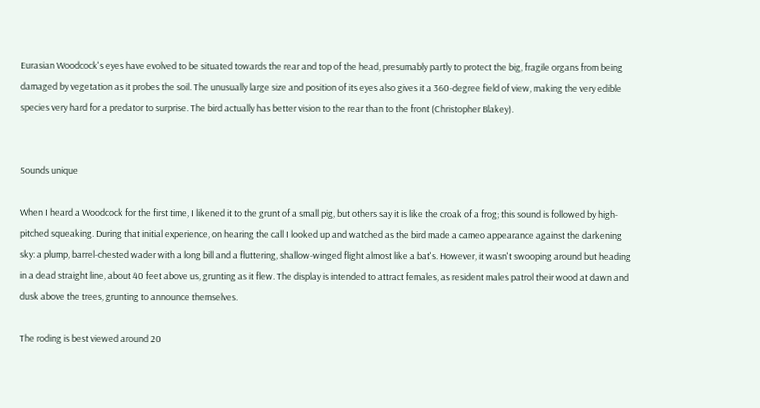Eurasian Woodcock's eyes have evolved to be situated towards the rear and top of the head, presumably partly to protect the big, fragile organs from being damaged by vegetation as it probes the soil. The unusually large size and position of its eyes also gives it a 360-degree field of view, making the very edible species very hard for a predator to surprise. The bird actually has better vision to the rear than to the front (Christopher Blakey).


Sounds unique

When I heard a Woodcock for the first time, I likened it to the grunt of a small pig, but others say it is like the croak of a frog; this sound is followed by high-pitched squeaking. During that initial experience, on hearing the call I looked up and watched as the bird made a cameo appearance against the darkening sky: a plump, barrel-chested wader with a long bill and a fluttering, shallow-winged flight almost like a bat's. However, it wasn't swooping around but heading in a dead straight line, about 40 feet above us, grunting as it flew. The display is intended to attract females, as resident males patrol their wood at dawn and dusk above the trees, grunting to announce themselves.

The roding is best viewed around 20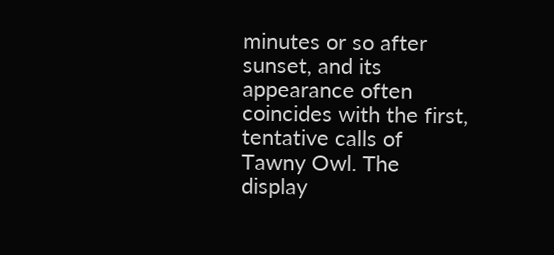minutes or so after sunset, and its appearance often coincides with the first, tentative calls of Tawny Owl. The display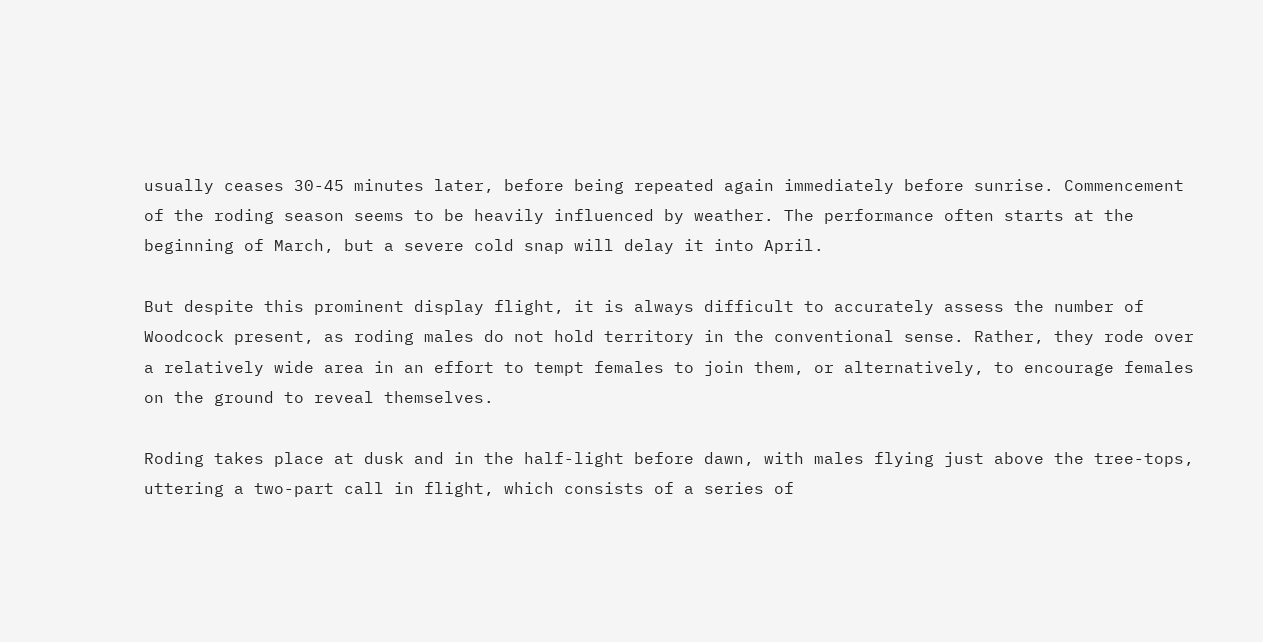usually ceases 30-45 minutes later, before being repeated again immediately before sunrise. Commencement of the roding season seems to be heavily influenced by weather. The performance often starts at the beginning of March, but a severe cold snap will delay it into April.

But despite this prominent display flight, it is always difficult to accurately assess the number of Woodcock present, as roding males do not hold territory in the conventional sense. Rather, they rode over a relatively wide area in an effort to tempt females to join them, or alternatively, to encourage females on the ground to reveal themselves.

Roding takes place at dusk and in the half-light before dawn, with males flying just above the tree-tops, uttering a two-part call in flight, which consists of a series of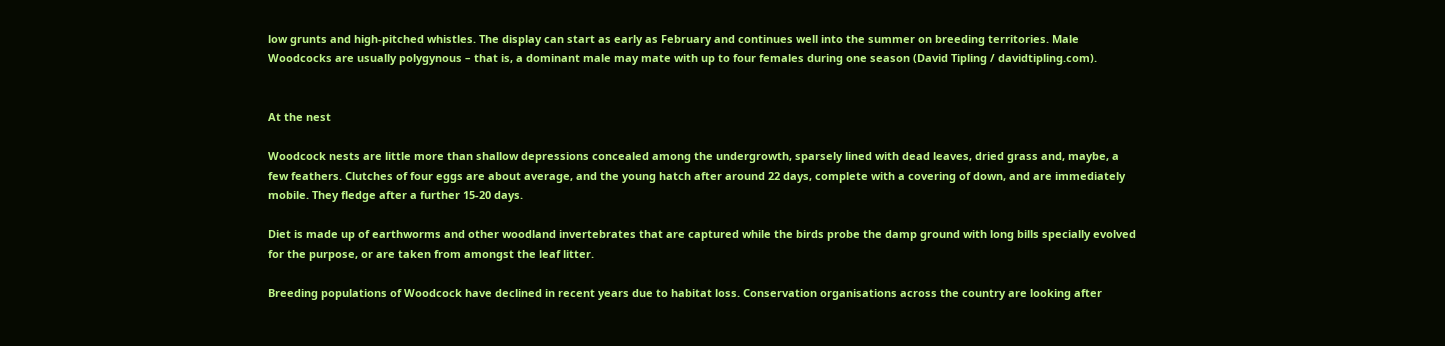low grunts and high-pitched whistles. The display can start as early as February and continues well into the summer on breeding territories. Male Woodcocks are usually polygynous – that is, a dominant male may mate with up to four females during one season (David Tipling / davidtipling.com).


At the nest

Woodcock nests are little more than shallow depressions concealed among the undergrowth, sparsely lined with dead leaves, dried grass and, maybe, a few feathers. Clutches of four eggs are about average, and the young hatch after around 22 days, complete with a covering of down, and are immediately mobile. They fledge after a further 15-20 days.

Diet is made up of earthworms and other woodland invertebrates that are captured while the birds probe the damp ground with long bills specially evolved for the purpose, or are taken from amongst the leaf litter.

Breeding populations of Woodcock have declined in recent years due to habitat loss. Conservation organisations across the country are looking after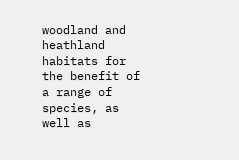woodland and heathland habitats for the benefit of a range of species, as well as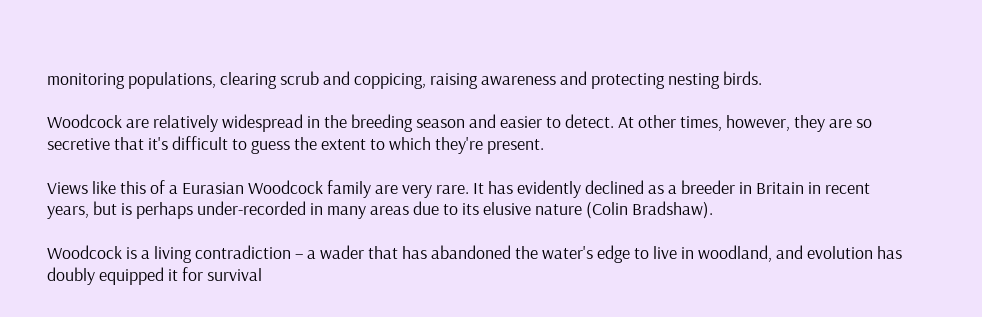monitoring populations, clearing scrub and coppicing, raising awareness and protecting nesting birds.

Woodcock are relatively widespread in the breeding season and easier to detect. At other times, however, they are so secretive that it's difficult to guess the extent to which they're present.

Views like this of a Eurasian Woodcock family are very rare. It has evidently declined as a breeder in Britain in recent years, but is perhaps under-recorded in many areas due to its elusive nature (Colin Bradshaw).

Woodcock is a living contradiction – a wader that has abandoned the water's edge to live in woodland, and evolution has doubly equipped it for survival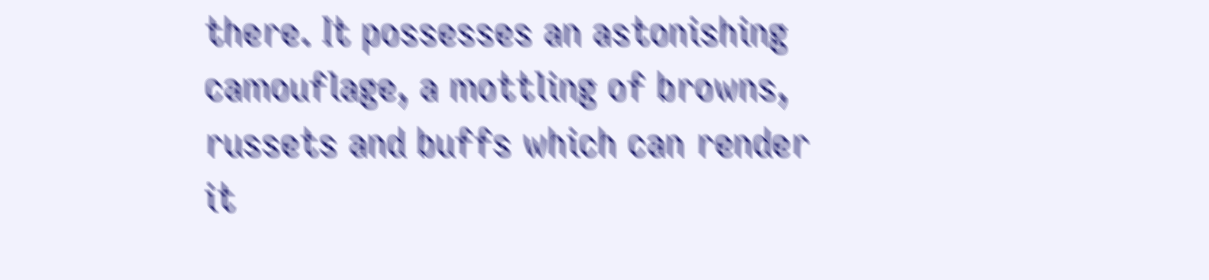there. It possesses an astonishing camouflage, a mottling of browns, russets and buffs which can render it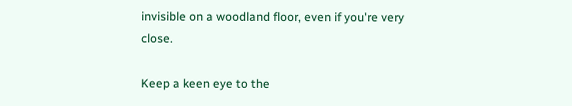invisible on a woodland floor, even if you're very close.

Keep a keen eye to the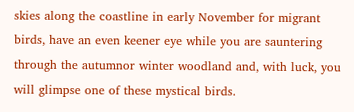skies along the coastline in early November for migrant birds, have an even keener eye while you are sauntering through the autumnor winter woodland and, with luck, you will glimpse one of these mystical birds.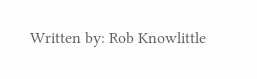Written by: Rob Knowlittle